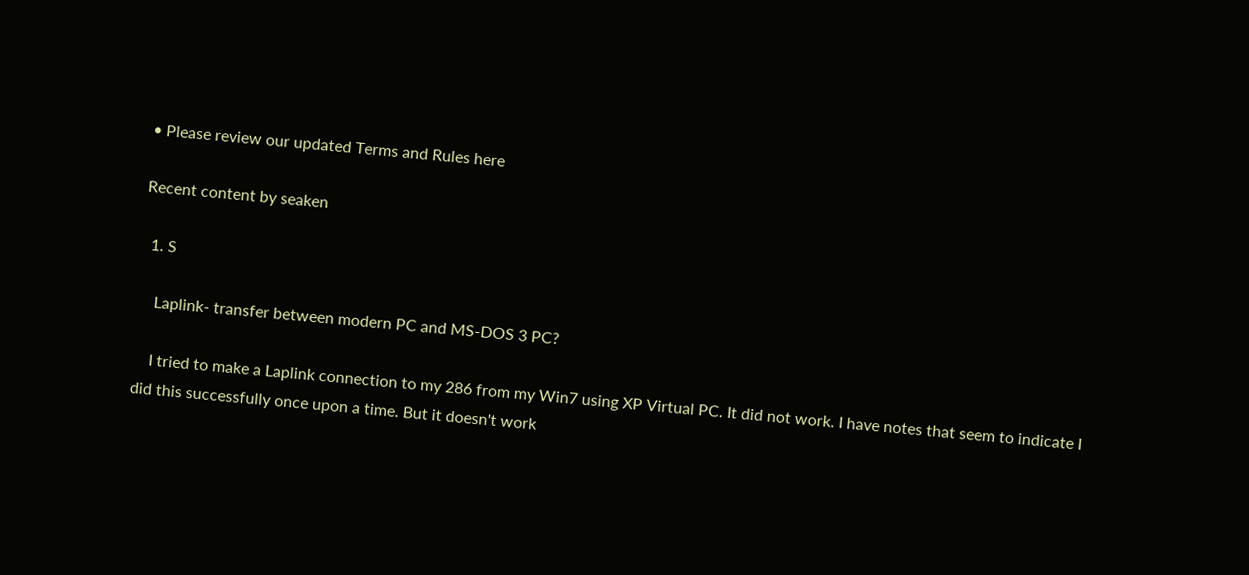• Please review our updated Terms and Rules here

Recent content by seaken

  1. S

    Laplink- transfer between modern PC and MS-DOS 3 PC?

    I tried to make a Laplink connection to my 286 from my Win7 using XP Virtual PC. It did not work. I have notes that seem to indicate I did this successfully once upon a time. But it doesn't work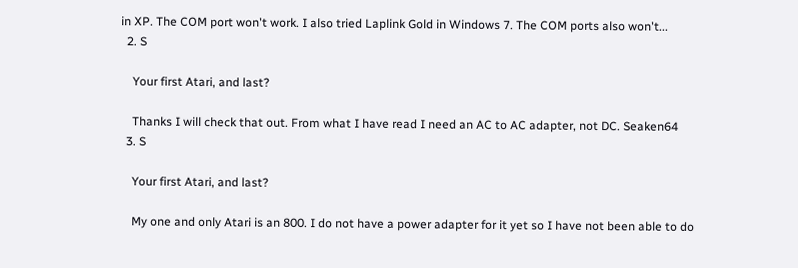in XP. The COM port won't work. I also tried Laplink Gold in Windows 7. The COM ports also won't...
  2. S

    Your first Atari, and last?

    Thanks I will check that out. From what I have read I need an AC to AC adapter, not DC. Seaken64
  3. S

    Your first Atari, and last?

    My one and only Atari is an 800. I do not have a power adapter for it yet so I have not been able to do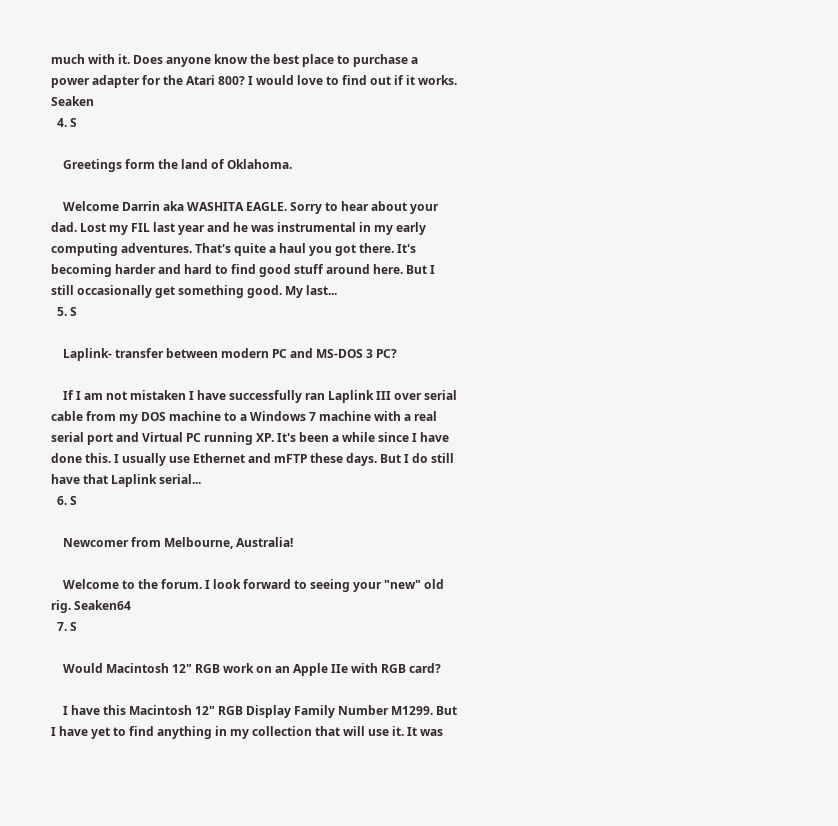much with it. Does anyone know the best place to purchase a power adapter for the Atari 800? I would love to find out if it works. Seaken
  4. S

    Greetings form the land of Oklahoma.

    Welcome Darrin aka WASHITA EAGLE. Sorry to hear about your dad. Lost my FIL last year and he was instrumental in my early computing adventures. That's quite a haul you got there. It's becoming harder and hard to find good stuff around here. But I still occasionally get something good. My last...
  5. S

    Laplink- transfer between modern PC and MS-DOS 3 PC?

    If I am not mistaken I have successfully ran Laplink III over serial cable from my DOS machine to a Windows 7 machine with a real serial port and Virtual PC running XP. It's been a while since I have done this. I usually use Ethernet and mFTP these days. But I do still have that Laplink serial...
  6. S

    Newcomer from Melbourne, Australia!

    Welcome to the forum. I look forward to seeing your "new" old rig. Seaken64
  7. S

    Would Macintosh 12" RGB work on an Apple IIe with RGB card?

    I have this Macintosh 12" RGB Display Family Number M1299. But I have yet to find anything in my collection that will use it. It was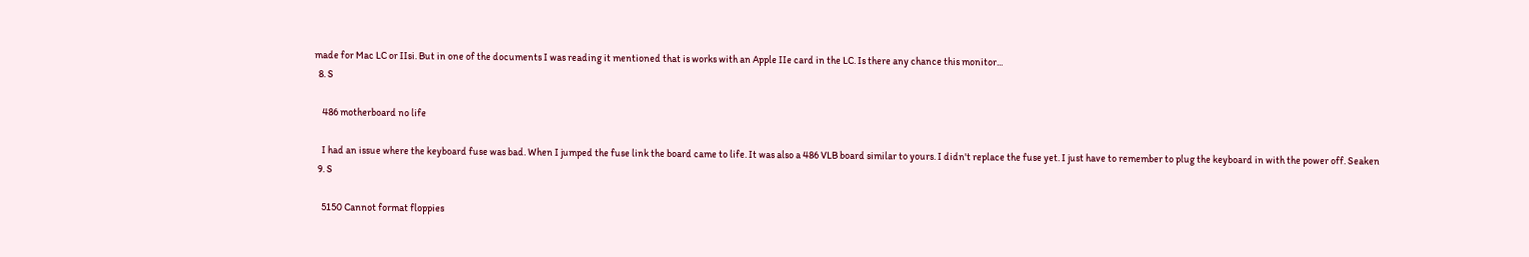made for Mac LC or IIsi. But in one of the documents I was reading it mentioned that is works with an Apple IIe card in the LC. Is there any chance this monitor...
  8. S

    486 motherboard no life

    I had an issue where the keyboard fuse was bad. When I jumped the fuse link the board came to life. It was also a 486 VLB board similar to yours. I didn't replace the fuse yet. I just have to remember to plug the keyboard in with the power off. Seaken
  9. S

    5150 Cannot format floppies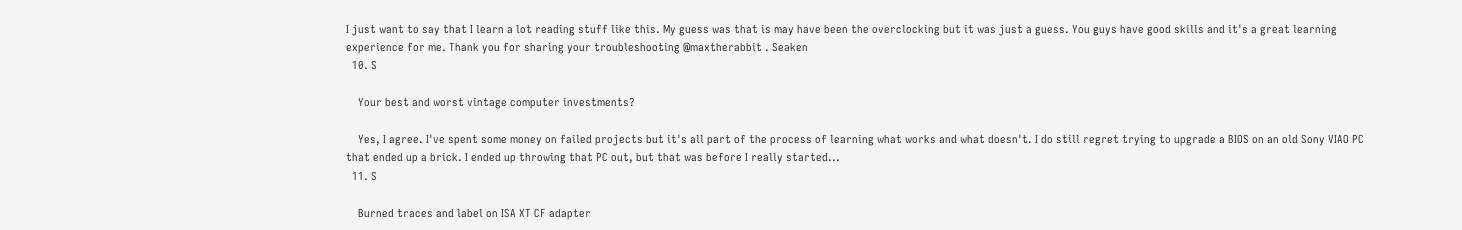I just want to say that I learn a lot reading stuff like this. My guess was that is may have been the overclocking but it was just a guess. You guys have good skills and it's a great learning experience for me. Thank you for sharing your troubleshooting @maxtherabbit . Seaken
  10. S

    Your best and worst vintage computer investments?

    Yes, I agree. I've spent some money on failed projects but it's all part of the process of learning what works and what doesn't. I do still regret trying to upgrade a BIOS on an old Sony VIAO PC that ended up a brick. I ended up throwing that PC out, but that was before I really started...
  11. S

    Burned traces and label on ISA XT CF adapter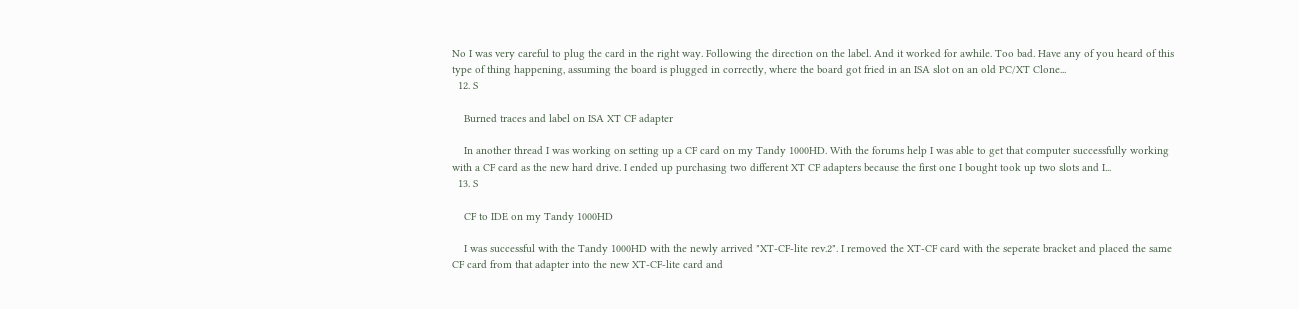No I was very careful to plug the card in the right way. Following the direction on the label. And it worked for awhile. Too bad. Have any of you heard of this type of thing happening, assuming the board is plugged in correctly, where the board got fried in an ISA slot on an old PC/XT Clone...
  12. S

    Burned traces and label on ISA XT CF adapter

    In another thread I was working on setting up a CF card on my Tandy 1000HD. With the forums help I was able to get that computer successfully working with a CF card as the new hard drive. I ended up purchasing two different XT CF adapters because the first one I bought took up two slots and I...
  13. S

    CF to IDE on my Tandy 1000HD

    I was successful with the Tandy 1000HD with the newly arrived "XT-CF-lite rev.2". I removed the XT-CF card with the seperate bracket and placed the same CF card from that adapter into the new XT-CF-lite card and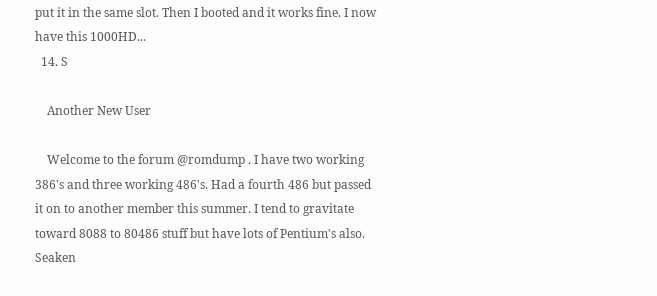put it in the same slot. Then I booted and it works fine. I now have this 1000HD...
  14. S

    Another New User

    Welcome to the forum @romdump . I have two working 386's and three working 486's. Had a fourth 486 but passed it on to another member this summer. I tend to gravitate toward 8088 to 80486 stuff but have lots of Pentium's also. Seaken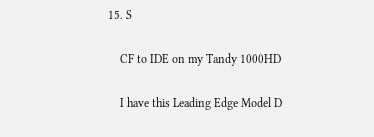15. S

    CF to IDE on my Tandy 1000HD

    I have this Leading Edge Model D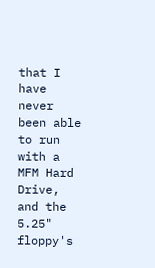that I have never been able to run with a MFM Hard Drive, and the 5.25" floppy's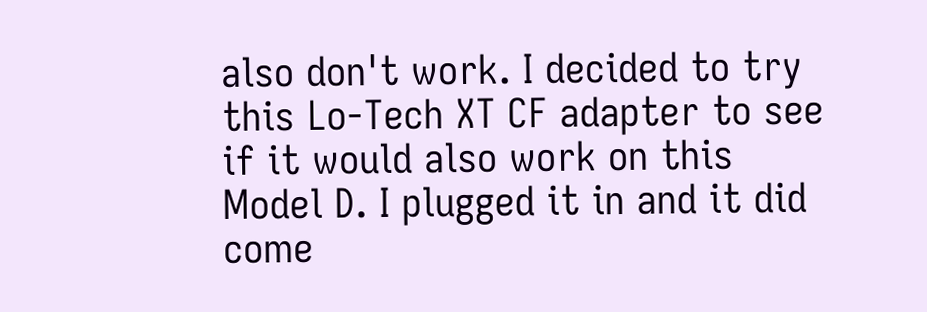also don't work. I decided to try this Lo-Tech XT CF adapter to see if it would also work on this Model D. I plugged it in and it did come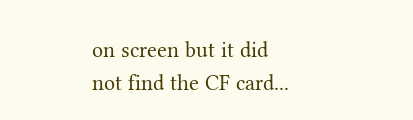on screen but it did not find the CF card...